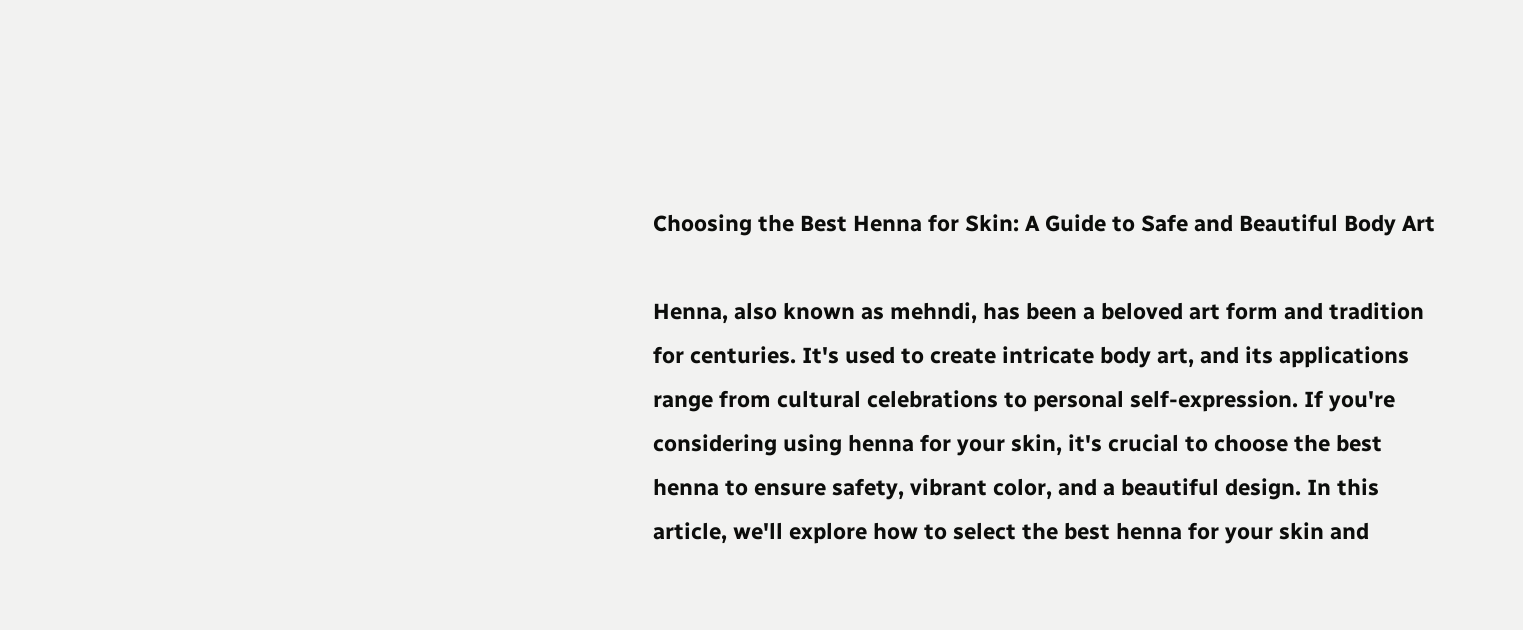Choosing the Best Henna for Skin: A Guide to Safe and Beautiful Body Art

Henna, also known as mehndi, has been a beloved art form and tradition for centuries. It's used to create intricate body art, and its applications range from cultural celebrations to personal self-expression. If you're considering using henna for your skin, it's crucial to choose the best henna to ensure safety, vibrant color, and a beautiful design. In this article, we'll explore how to select the best henna for your skin and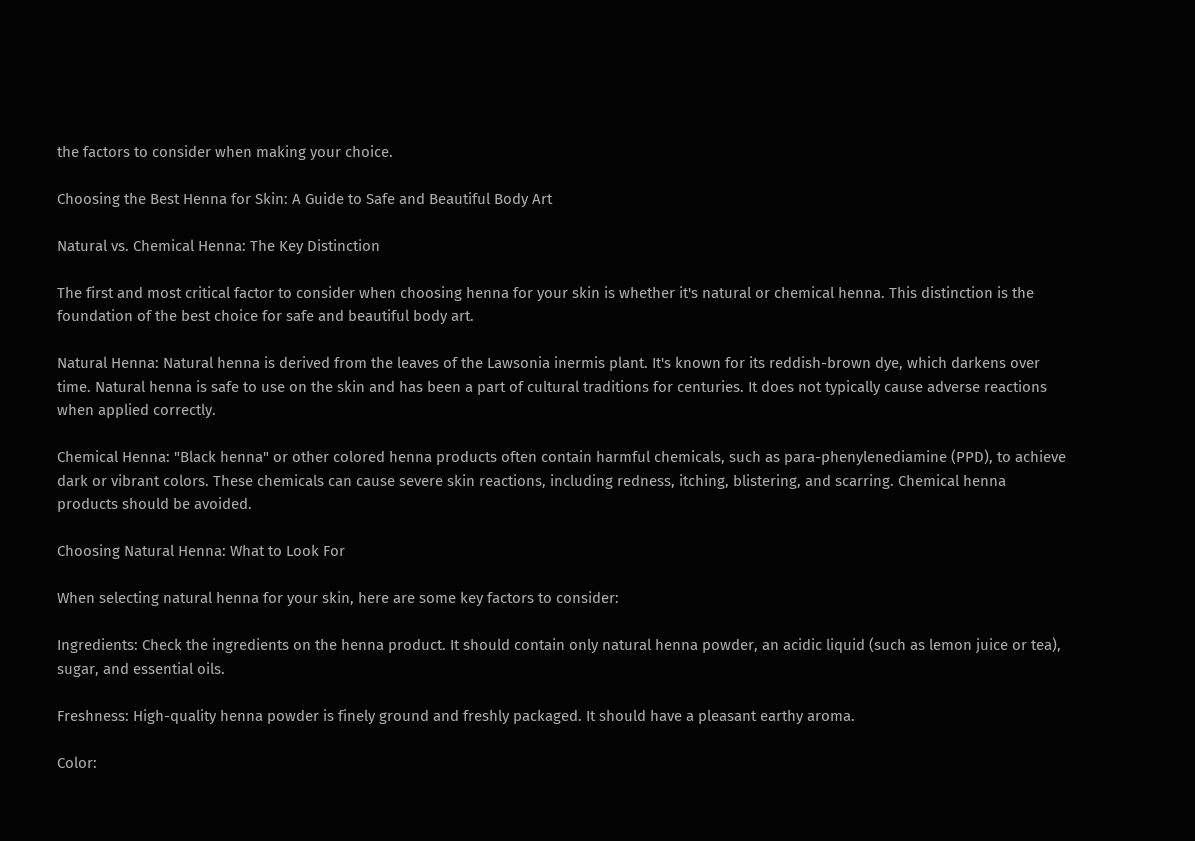the factors to consider when making your choice.

Choosing the Best Henna for Skin: A Guide to Safe and Beautiful Body Art

Natural vs. Chemical Henna: The Key Distinction

The first and most critical factor to consider when choosing henna for your skin is whether it's natural or chemical henna. This distinction is the foundation of the best choice for safe and beautiful body art.

Natural Henna: Natural henna is derived from the leaves of the Lawsonia inermis plant. It's known for its reddish-brown dye, which darkens over time. Natural henna is safe to use on the skin and has been a part of cultural traditions for centuries. It does not typically cause adverse reactions when applied correctly.

Chemical Henna: "Black henna" or other colored henna products often contain harmful chemicals, such as para-phenylenediamine (PPD), to achieve dark or vibrant colors. These chemicals can cause severe skin reactions, including redness, itching, blistering, and scarring. Chemical henna products should be avoided.

Choosing Natural Henna: What to Look For

When selecting natural henna for your skin, here are some key factors to consider:

Ingredients: Check the ingredients on the henna product. It should contain only natural henna powder, an acidic liquid (such as lemon juice or tea), sugar, and essential oils.

Freshness: High-quality henna powder is finely ground and freshly packaged. It should have a pleasant earthy aroma.

Color: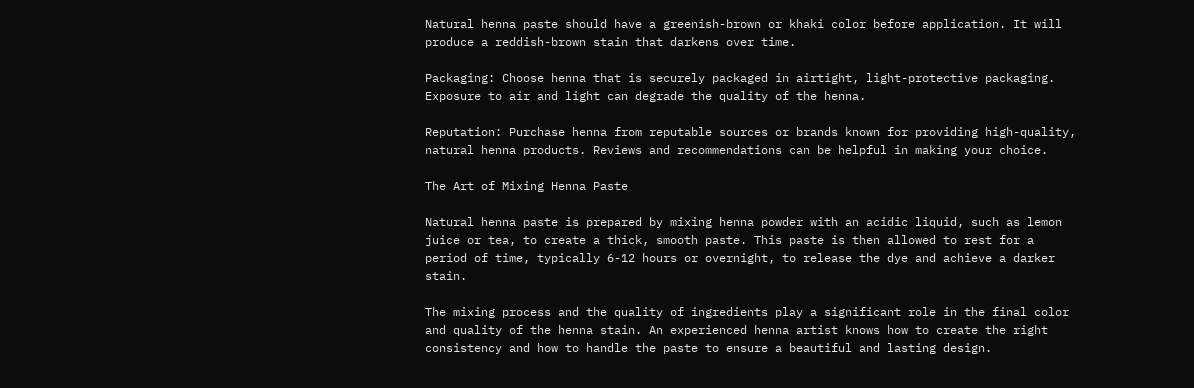Natural henna paste should have a greenish-brown or khaki color before application. It will produce a reddish-brown stain that darkens over time.

Packaging: Choose henna that is securely packaged in airtight, light-protective packaging. Exposure to air and light can degrade the quality of the henna.

Reputation: Purchase henna from reputable sources or brands known for providing high-quality, natural henna products. Reviews and recommendations can be helpful in making your choice.

The Art of Mixing Henna Paste

Natural henna paste is prepared by mixing henna powder with an acidic liquid, such as lemon juice or tea, to create a thick, smooth paste. This paste is then allowed to rest for a period of time, typically 6-12 hours or overnight, to release the dye and achieve a darker stain.

The mixing process and the quality of ingredients play a significant role in the final color and quality of the henna stain. An experienced henna artist knows how to create the right consistency and how to handle the paste to ensure a beautiful and lasting design.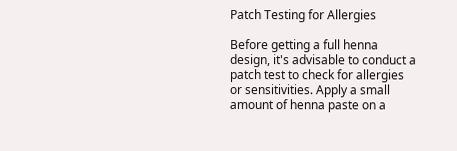Patch Testing for Allergies

Before getting a full henna design, it's advisable to conduct a patch test to check for allergies or sensitivities. Apply a small amount of henna paste on a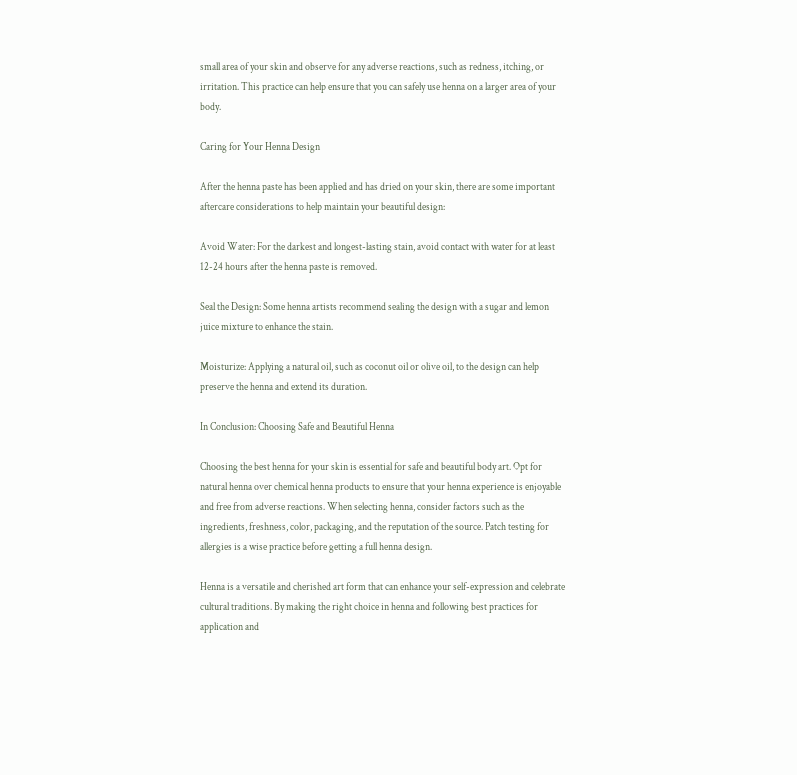small area of your skin and observe for any adverse reactions, such as redness, itching, or irritation. This practice can help ensure that you can safely use henna on a larger area of your body.

Caring for Your Henna Design

After the henna paste has been applied and has dried on your skin, there are some important aftercare considerations to help maintain your beautiful design:

Avoid Water: For the darkest and longest-lasting stain, avoid contact with water for at least 12-24 hours after the henna paste is removed.

Seal the Design: Some henna artists recommend sealing the design with a sugar and lemon juice mixture to enhance the stain.

Moisturize: Applying a natural oil, such as coconut oil or olive oil, to the design can help preserve the henna and extend its duration.

In Conclusion: Choosing Safe and Beautiful Henna

Choosing the best henna for your skin is essential for safe and beautiful body art. Opt for natural henna over chemical henna products to ensure that your henna experience is enjoyable and free from adverse reactions. When selecting henna, consider factors such as the ingredients, freshness, color, packaging, and the reputation of the source. Patch testing for allergies is a wise practice before getting a full henna design.

Henna is a versatile and cherished art form that can enhance your self-expression and celebrate cultural traditions. By making the right choice in henna and following best practices for application and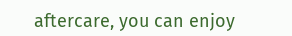aftercare, you can enjoy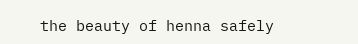the beauty of henna safely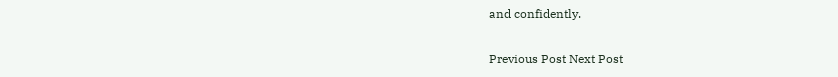and confidently.

Previous Post Next Post